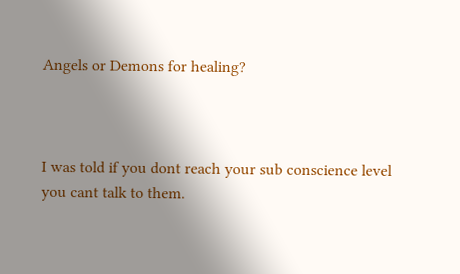Angels or Demons for healing?



I was told if you dont reach your sub conscience level you cant talk to them.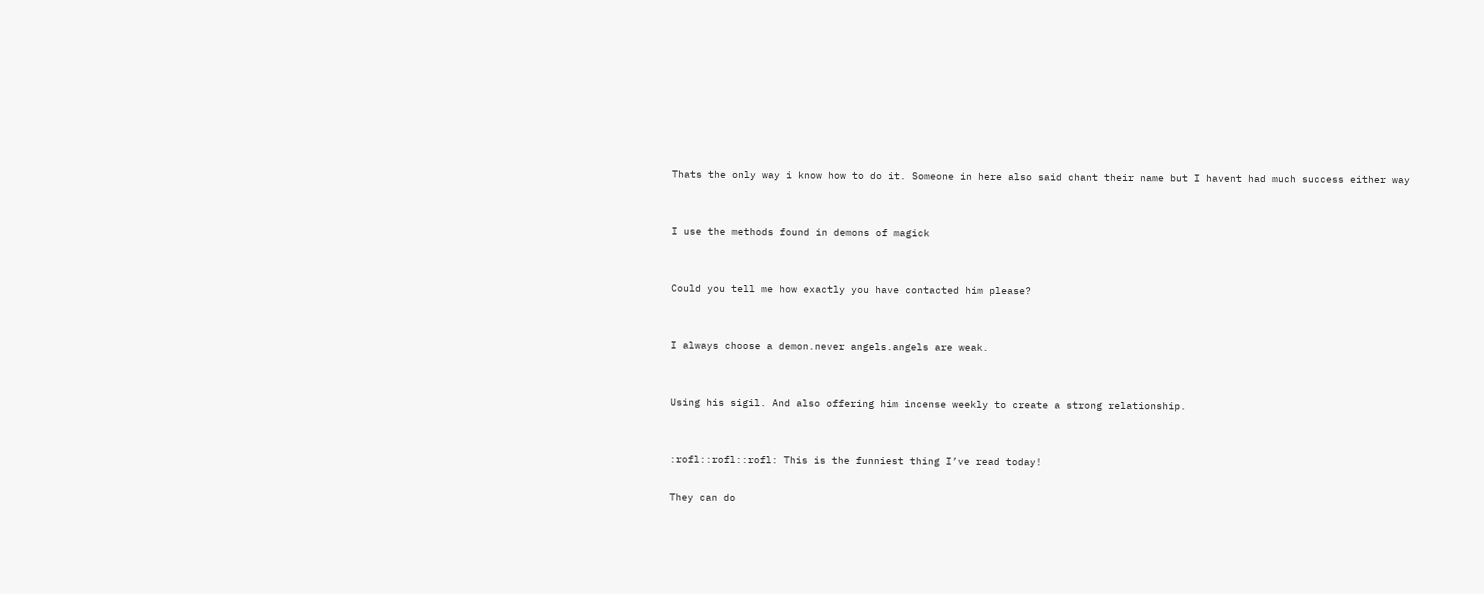Thats the only way i know how to do it. Someone in here also said chant their name but I havent had much success either way


I use the methods found in demons of magick


Could you tell me how exactly you have contacted him please?


I always choose a demon.never angels.angels are weak.


Using his sigil. And also offering him incense weekly to create a strong relationship.


:rofl::rofl::rofl: This is the funniest thing I’ve read today!

They can do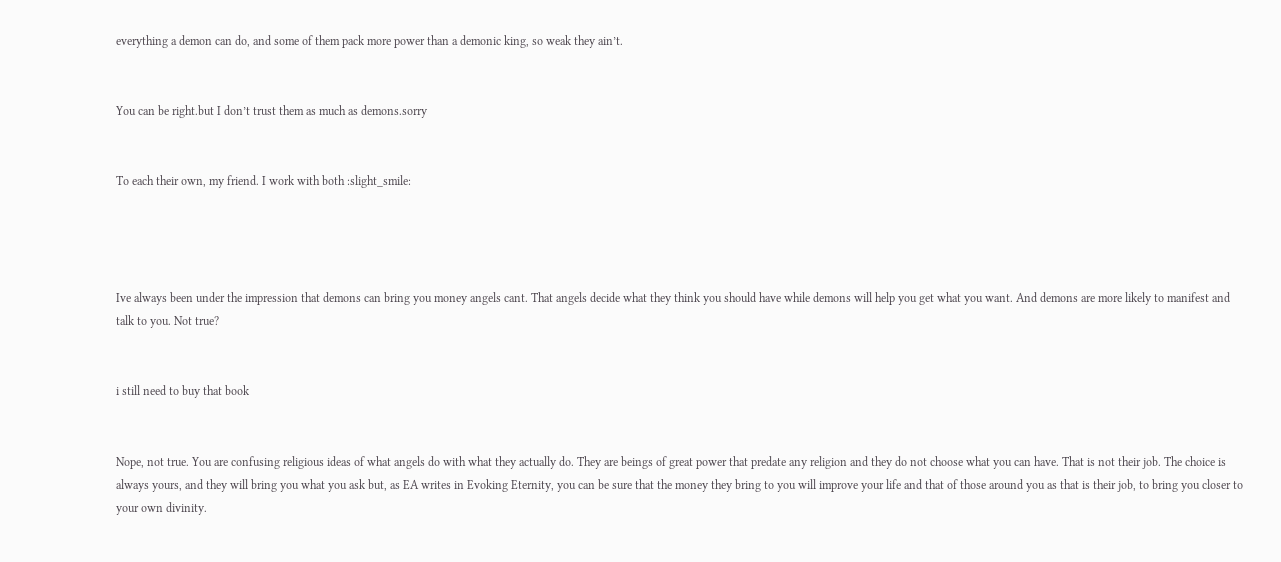everything a demon can do, and some of them pack more power than a demonic king, so weak they ain’t.


You can be right.but I don’t trust them as much as demons.sorry


To each their own, my friend. I work with both :slight_smile:




Ive always been under the impression that demons can bring you money angels cant. That angels decide what they think you should have while demons will help you get what you want. And demons are more likely to manifest and talk to you. Not true?


i still need to buy that book


Nope, not true. You are confusing religious ideas of what angels do with what they actually do. They are beings of great power that predate any religion and they do not choose what you can have. That is not their job. The choice is always yours, and they will bring you what you ask but, as EA writes in Evoking Eternity, you can be sure that the money they bring to you will improve your life and that of those around you as that is their job, to bring you closer to your own divinity.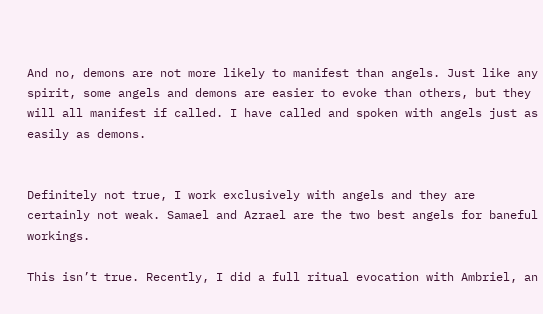And no, demons are not more likely to manifest than angels. Just like any spirit, some angels and demons are easier to evoke than others, but they will all manifest if called. I have called and spoken with angels just as easily as demons.


Definitely not true, I work exclusively with angels and they are certainly not weak. Samael and Azrael are the two best angels for baneful workings.

This isn’t true. Recently, I did a full ritual evocation with Ambriel, an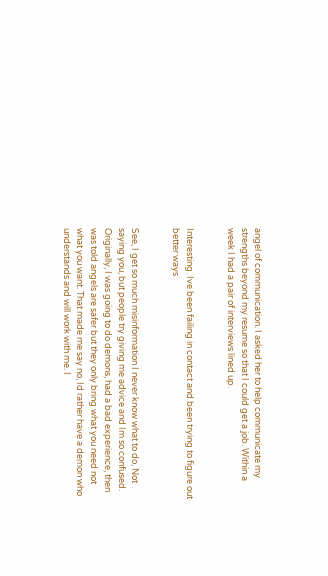angel of communication. I asked her to help communicate my strengths beyond my resume so that I could get a job. Within a week I had a pair of interviews lined up.


Interesting. Ive been failing in contact and been trying to figure out better ways


See, I get so much misinformation I never know what to do, Not saying you, but people try giving me advice and Im so confused. Originally, I was going to do demons, had a bad experience, then was told angels are safer but they only bring what you need not what you want. That made me say no, Id rather have a demon who understands and will work with me. I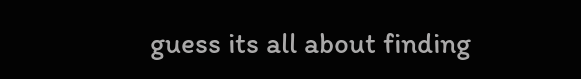guess its all about finding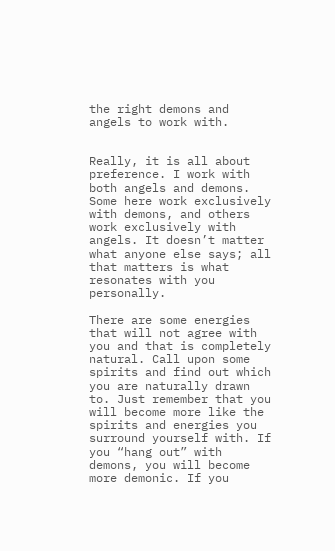the right demons and angels to work with.


Really, it is all about preference. I work with both angels and demons. Some here work exclusively with demons, and others work exclusively with angels. It doesn’t matter what anyone else says; all that matters is what resonates with you personally.

There are some energies that will not agree with you and that is completely natural. Call upon some spirits and find out which you are naturally drawn to. Just remember that you will become more like the spirits and energies you surround yourself with. If you “hang out” with demons, you will become more demonic. If you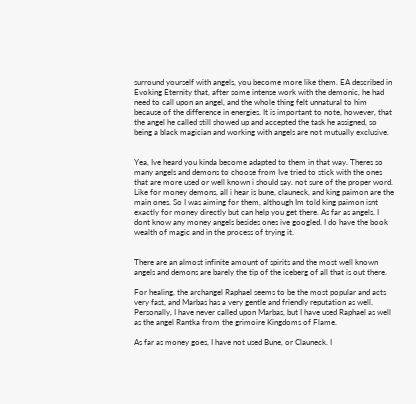surround yourself with angels, you become more like them. EA described in Evoking Eternity that, after some intense work with the demonic, he had need to call upon an angel, and the whole thing felt unnatural to him because of the difference in energies. It is important to note, however, that the angel he called still showed up and accepted the task he assigned, so being a black magician and working with angels are not mutually exclusive.


Yea, Ive heard you kinda become adapted to them in that way. Theres so many angels and demons to choose from Ive tried to stick with the ones that are more used or well known i should say. not sure of the proper word. Like for money demons, all i hear is bune, clauneck, and king paimon are the main ones. So I was aiming for them, although Im told king paimon isnt exactly for money directly but can help you get there. As far as angels. I dont know any money angels besides ones ive googled. I do have the book wealth of magic and in the process of trying it.


There are an almost infinite amount of spirits and the most well known angels and demons are barely the tip of the iceberg of all that is out there.

For healing, the archangel Raphael seems to be the most popular and acts very fast, and Marbas has a very gentle and friendly reputation as well. Personally, I have never called upon Marbas, but I have used Raphael as well as the angel Rantka from the grimoire Kingdoms of Flame.

As far as money goes, I have not used Bune, or Clauneck. I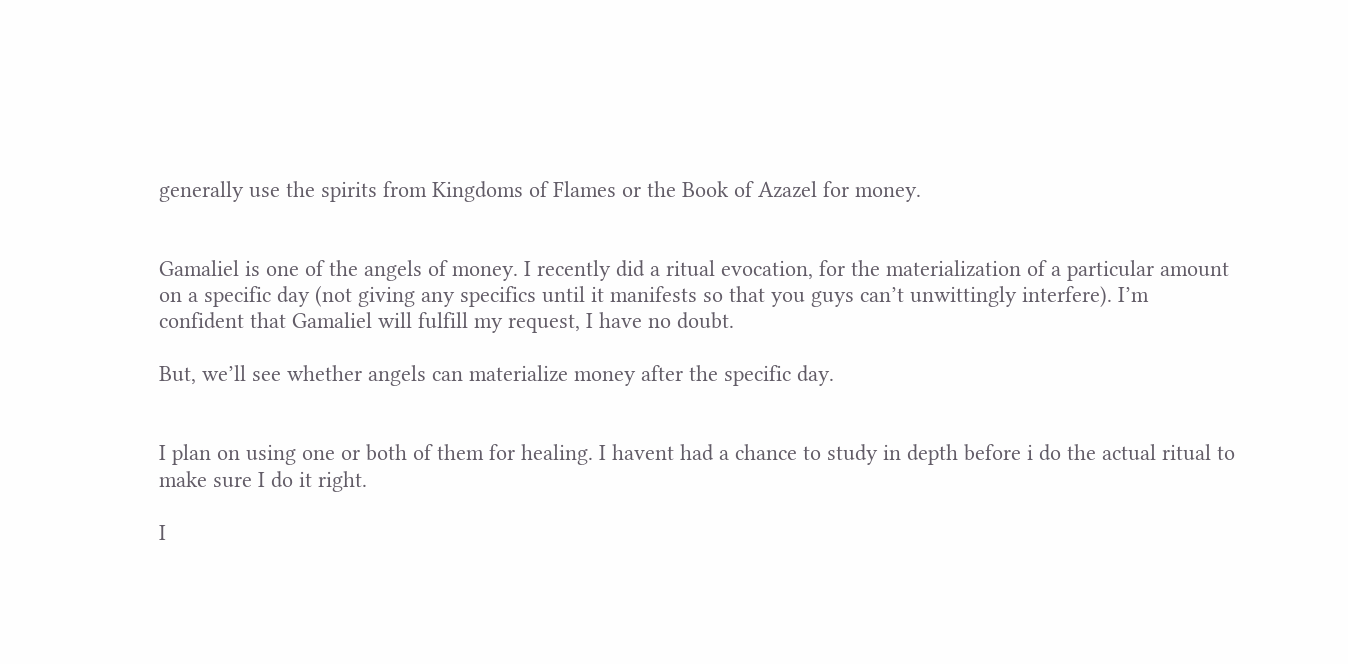generally use the spirits from Kingdoms of Flames or the Book of Azazel for money.


Gamaliel is one of the angels of money. I recently did a ritual evocation, for the materialization of a particular amount on a specific day (not giving any specifics until it manifests so that you guys can’t unwittingly interfere). I’m confident that Gamaliel will fulfill my request, I have no doubt.

But, we’ll see whether angels can materialize money after the specific day.


I plan on using one or both of them for healing. I havent had a chance to study in depth before i do the actual ritual to make sure I do it right.

I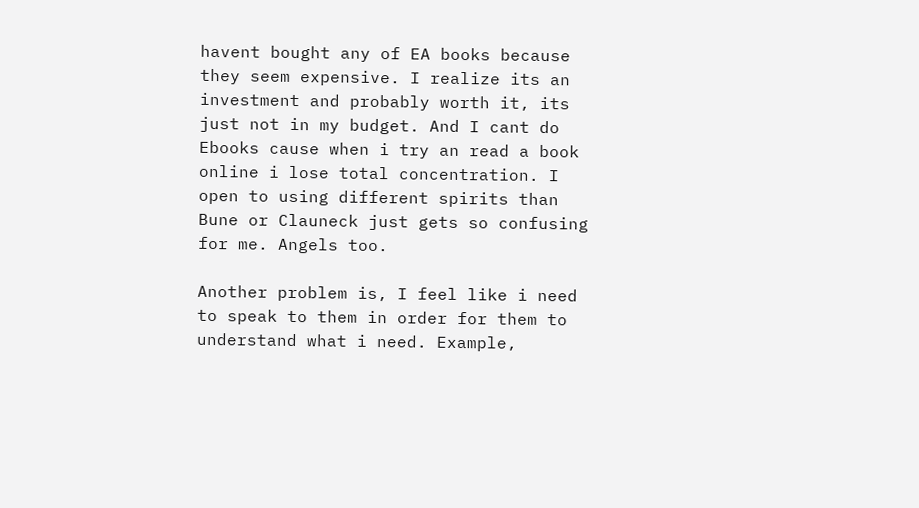havent bought any of EA books because they seem expensive. I realize its an investment and probably worth it, its just not in my budget. And I cant do Ebooks cause when i try an read a book online i lose total concentration. I open to using different spirits than Bune or Clauneck just gets so confusing for me. Angels too.

Another problem is, I feel like i need to speak to them in order for them to understand what i need. Example,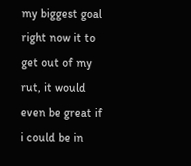my biggest goal right now it to get out of my rut, it would even be great if i could be in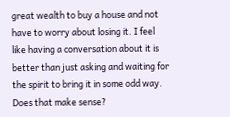great wealth to buy a house and not have to worry about losing it. I feel like having a conversation about it is better than just asking and waiting for the spirit to bring it in some odd way. Does that make sense?